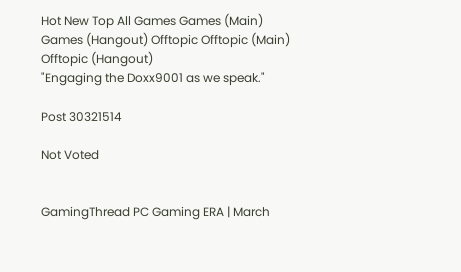Hot New Top All Games Games (Main) Games (Hangout) Offtopic Offtopic (Main) Offtopic (Hangout)
"Engaging the Doxx9001 as we speak."

Post 30321514

Not Voted


GamingThread PC Gaming ERA | March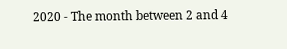2020 - The month between 2 and 4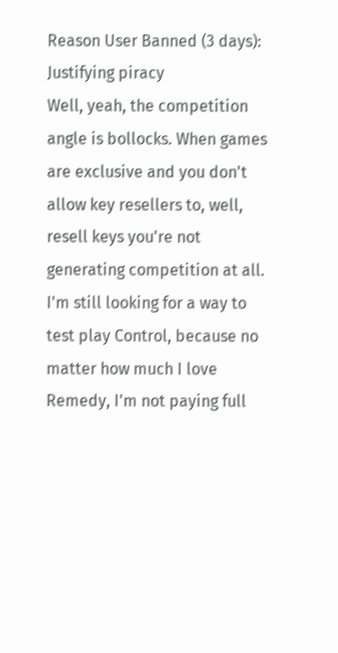Reason User Banned (3 days): Justifying piracy
Well, yeah, the competition angle is bollocks. When games are exclusive and you don't allow key resellers to, well, resell keys you're not generating competition at all. I'm still looking for a way to test play Control, because no matter how much I love Remedy, I'm not paying full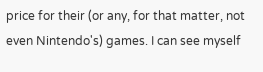price for their (or any, for that matter, not even Nintendo's) games. I can see myself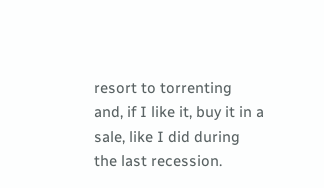resort to torrenting and, if I like it, buy it in a sale, like I did during the last recession.